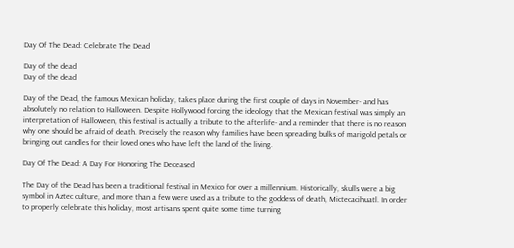Day Of The Dead: Celebrate The Dead

Day of the dead
Day of the dead

Day of the Dead, the famous Mexican holiday, takes place during the first couple of days in November- and has absolutely no relation to Halloween. Despite Hollywood forcing the ideology that the Mexican festival was simply an interpretation of Halloween, this festival is actually a tribute to the afterlife- and a reminder that there is no reason why one should be afraid of death. Precisely the reason why families have been spreading bulks of marigold petals or bringing out candles for their loved ones who have left the land of the living.

Day Of The Dead: A Day For Honoring The Deceased

The Day of the Dead has been a traditional festival in Mexico for over a millennium. Historically, skulls were a big symbol in Aztec culture, and more than a few were used as a tribute to the goddess of death, Mictecacihuatl. In order to properly celebrate this holiday, most artisans spent quite some time turning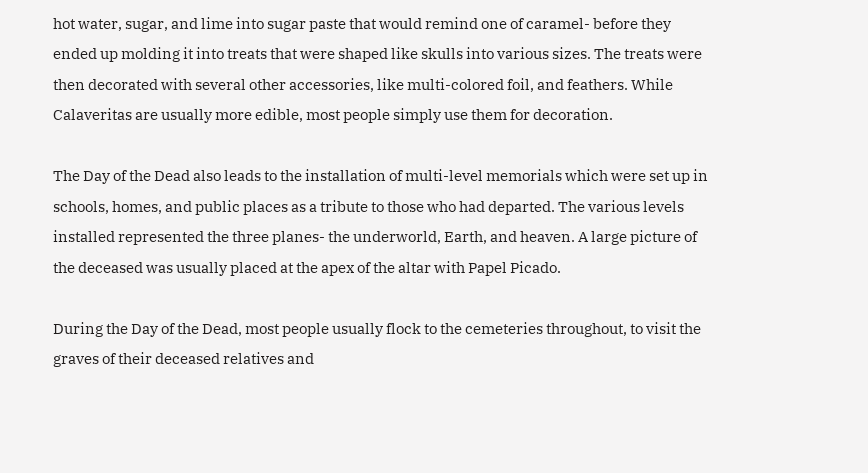hot water, sugar, and lime into sugar paste that would remind one of caramel- before they ended up molding it into treats that were shaped like skulls into various sizes. The treats were then decorated with several other accessories, like multi-colored foil, and feathers. While Calaveritas are usually more edible, most people simply use them for decoration.

The Day of the Dead also leads to the installation of multi-level memorials which were set up in schools, homes, and public places as a tribute to those who had departed. The various levels installed represented the three planes- the underworld, Earth, and heaven. A large picture of the deceased was usually placed at the apex of the altar with Papel Picado.

During the Day of the Dead, most people usually flock to the cemeteries throughout, to visit the graves of their deceased relatives and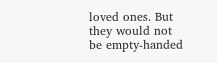loved ones. But they would not be empty-handed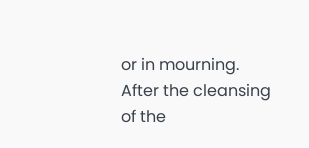or in mourning. After the cleansing of the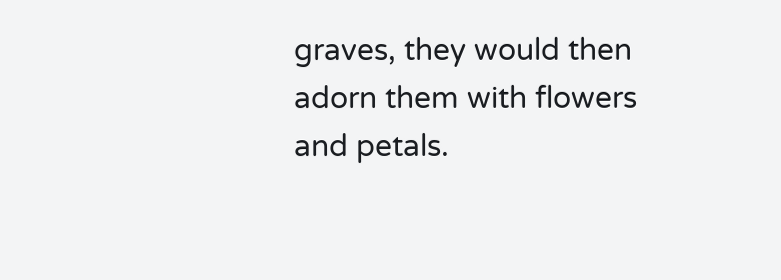graves, they would then adorn them with flowers and petals.